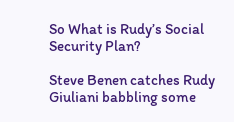So What is Rudy’s Social Security Plan?

Steve Benen catches Rudy Giuliani babbling some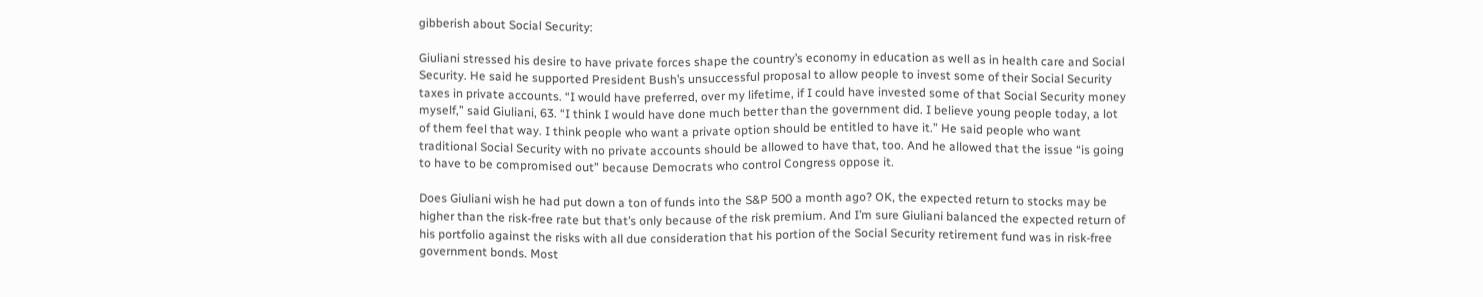gibberish about Social Security:

Giuliani stressed his desire to have private forces shape the country’s economy in education as well as in health care and Social Security. He said he supported President Bush’s unsuccessful proposal to allow people to invest some of their Social Security taxes in private accounts. “I would have preferred, over my lifetime, if I could have invested some of that Social Security money myself,” said Giuliani, 63. “I think I would have done much better than the government did. I believe young people today, a lot of them feel that way. I think people who want a private option should be entitled to have it.” He said people who want traditional Social Security with no private accounts should be allowed to have that, too. And he allowed that the issue “is going to have to be compromised out” because Democrats who control Congress oppose it.

Does Giuliani wish he had put down a ton of funds into the S&P 500 a month ago? OK, the expected return to stocks may be higher than the risk-free rate but that’s only because of the risk premium. And I’m sure Giuliani balanced the expected return of his portfolio against the risks with all due consideration that his portion of the Social Security retirement fund was in risk-free government bonds. Most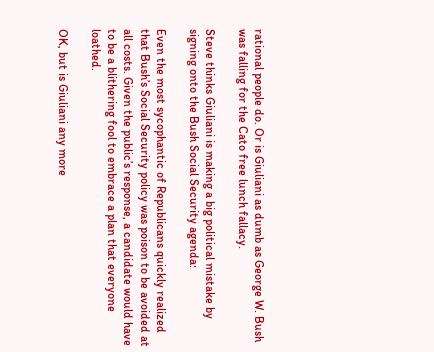rational people do. Or is Giuliani as dumb as George W. Bush was falling for the Cato free lunch fallacy.

Steve thinks Giuliani is making a big political mistake by signing onto the Bush Social Security agenda:

Even the most sycophantic of Republicans quickly realized that Bush’s Social Security policy was poison to be avoided at all costs. Given the public’s response, a candidate would have to be a blithering fool to embrace a plan that everyone loathed.

OK, but is Giuliani any more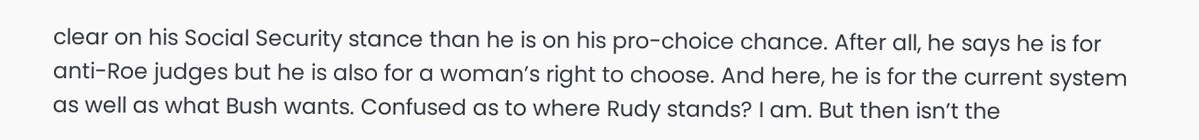clear on his Social Security stance than he is on his pro-choice chance. After all, he says he is for anti-Roe judges but he is also for a woman’s right to choose. And here, he is for the current system as well as what Bush wants. Confused as to where Rudy stands? I am. But then isn’t the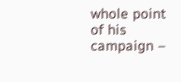whole point of his campaign –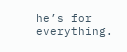he’s for everything.